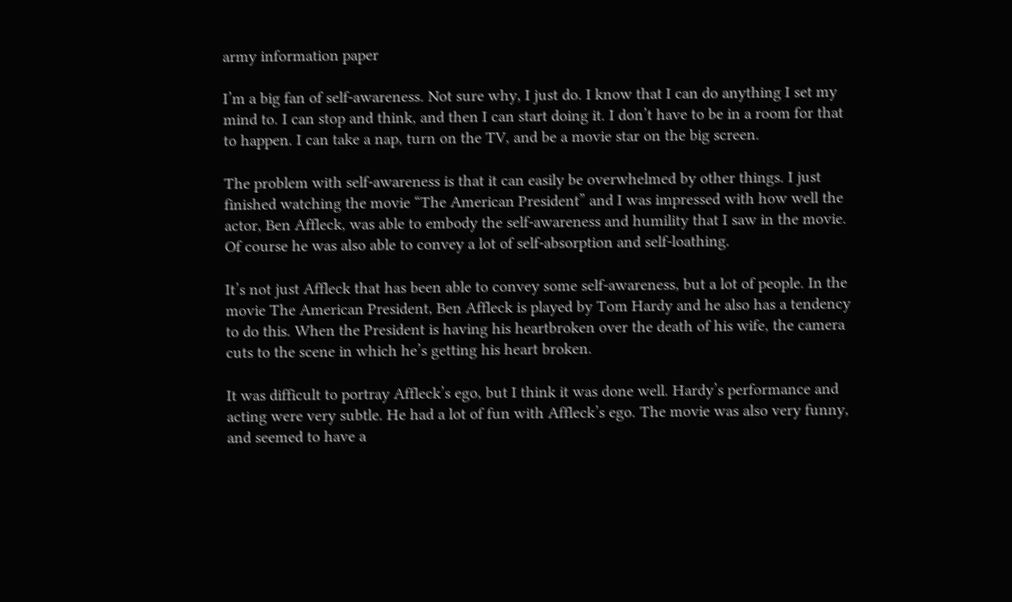army information paper

I’m a big fan of self-awareness. Not sure why, I just do. I know that I can do anything I set my mind to. I can stop and think, and then I can start doing it. I don’t have to be in a room for that to happen. I can take a nap, turn on the TV, and be a movie star on the big screen.

The problem with self-awareness is that it can easily be overwhelmed by other things. I just finished watching the movie “The American President” and I was impressed with how well the actor, Ben Affleck, was able to embody the self-awareness and humility that I saw in the movie. Of course he was also able to convey a lot of self-absorption and self-loathing.

It’s not just Affleck that has been able to convey some self-awareness, but a lot of people. In the movie The American President, Ben Affleck is played by Tom Hardy and he also has a tendency to do this. When the President is having his heartbroken over the death of his wife, the camera cuts to the scene in which he’s getting his heart broken.

It was difficult to portray Affleck’s ego, but I think it was done well. Hardy’s performance and acting were very subtle. He had a lot of fun with Affleck’s ego. The movie was also very funny, and seemed to have a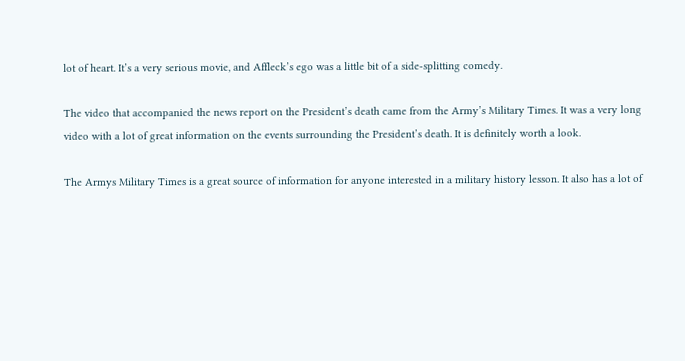lot of heart. It’s a very serious movie, and Affleck’s ego was a little bit of a side-splitting comedy.

The video that accompanied the news report on the President’s death came from the Army’s Military Times. It was a very long video with a lot of great information on the events surrounding the President’s death. It is definitely worth a look.

The Armys Military Times is a great source of information for anyone interested in a military history lesson. It also has a lot of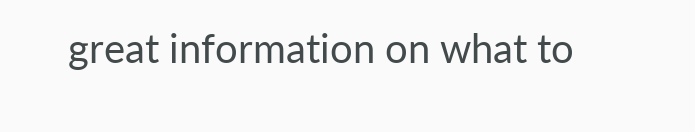great information on what to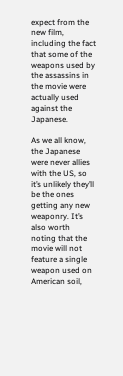expect from the new film, including the fact that some of the weapons used by the assassins in the movie were actually used against the Japanese.

As we all know, the Japanese were never allies with the US, so it’s unlikely they’ll be the ones getting any new weaponry. It’s also worth noting that the movie will not feature a single weapon used on American soil,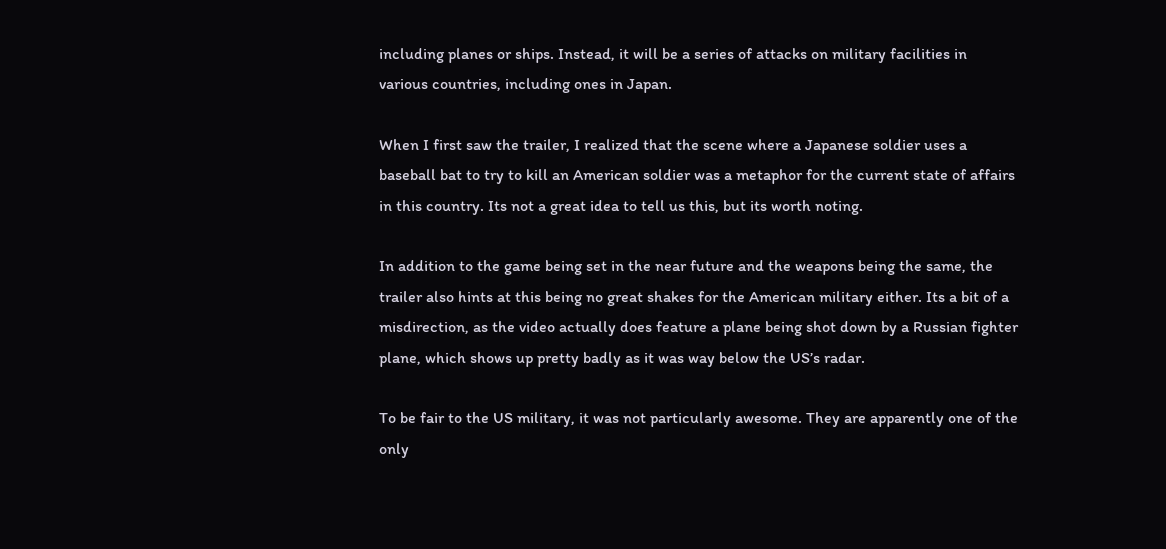including planes or ships. Instead, it will be a series of attacks on military facilities in various countries, including ones in Japan.

When I first saw the trailer, I realized that the scene where a Japanese soldier uses a baseball bat to try to kill an American soldier was a metaphor for the current state of affairs in this country. Its not a great idea to tell us this, but its worth noting.

In addition to the game being set in the near future and the weapons being the same, the trailer also hints at this being no great shakes for the American military either. Its a bit of a misdirection, as the video actually does feature a plane being shot down by a Russian fighter plane, which shows up pretty badly as it was way below the US’s radar.

To be fair to the US military, it was not particularly awesome. They are apparently one of the only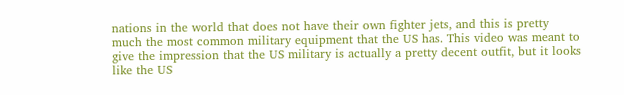nations in the world that does not have their own fighter jets, and this is pretty much the most common military equipment that the US has. This video was meant to give the impression that the US military is actually a pretty decent outfit, but it looks like the US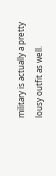military is actually a pretty lousy outfit as well.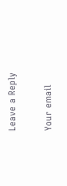Leave a Reply

Your email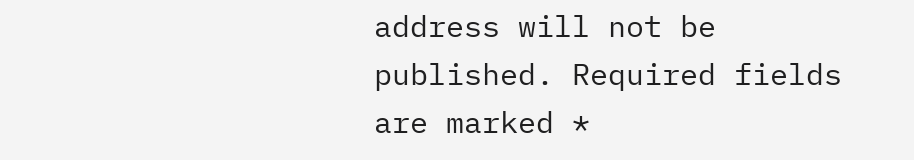address will not be published. Required fields are marked *